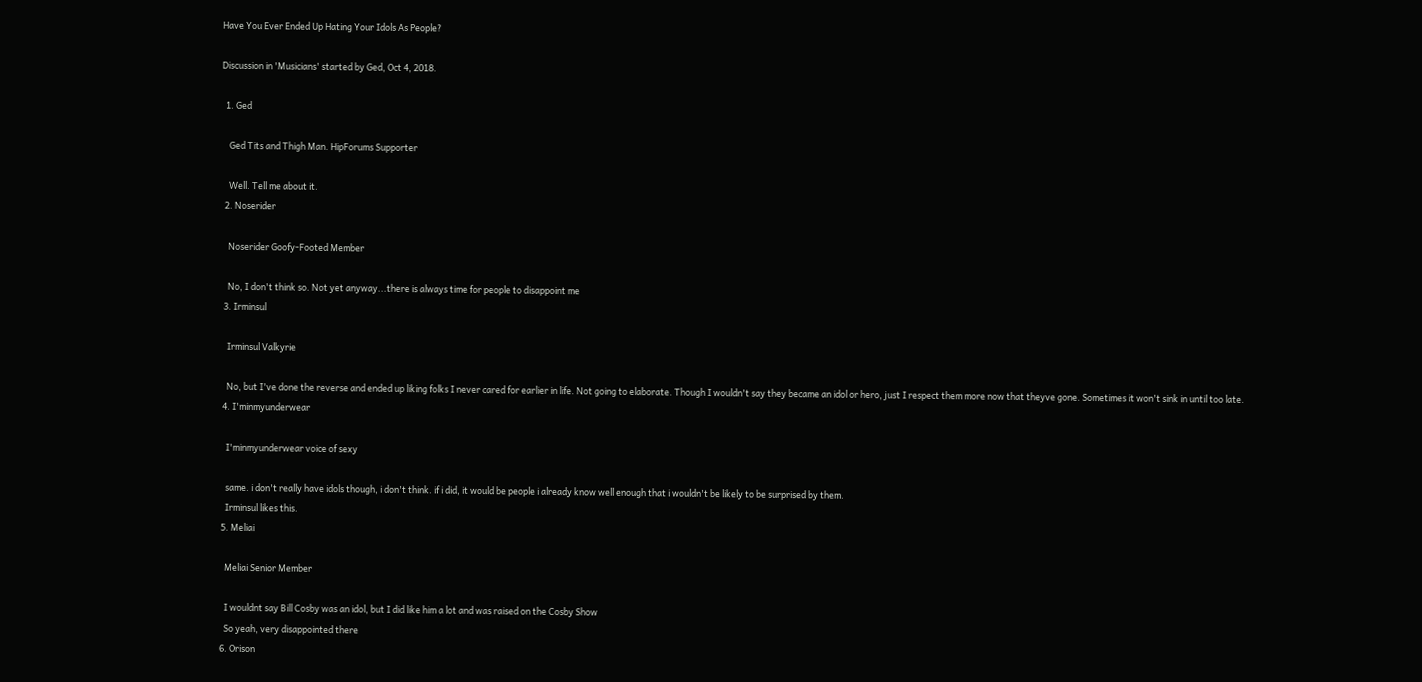Have You Ever Ended Up Hating Your Idols As People?

Discussion in 'Musicians' started by Ged, Oct 4, 2018.

  1. Ged

    Ged Tits and Thigh Man. HipForums Supporter

    Well. Tell me about it.
  2. Noserider

    Noserider Goofy-Footed Member

    No, I don't think so. Not yet anyway...there is always time for people to disappoint me
  3. Irminsul

    Irminsul Valkyrie

    No, but I've done the reverse and ended up liking folks I never cared for earlier in life. Not going to elaborate. Though I wouldn't say they became an idol or hero, just I respect them more now that theyve gone. Sometimes it won't sink in until too late.
  4. I'minmyunderwear

    I'minmyunderwear voice of sexy

    same. i don't really have idols though, i don't think. if i did, it would be people i already know well enough that i wouldn't be likely to be surprised by them.
    Irminsul likes this.
  5. Meliai

    Meliai Senior Member

    I wouldnt say Bill Cosby was an idol, but I did like him a lot and was raised on the Cosby Show
    So yeah, very disappointed there
  6. Orison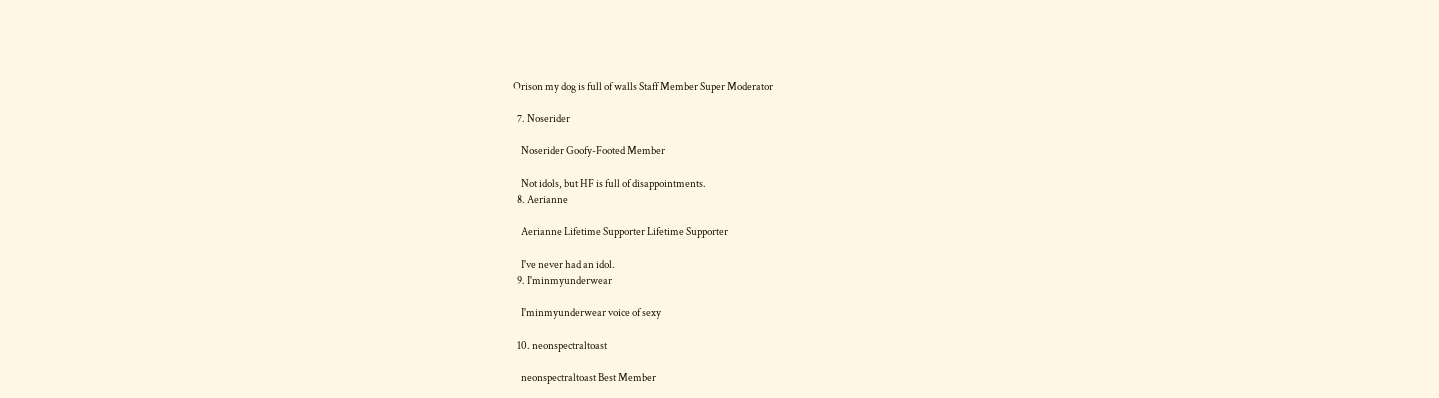Orison my dog is full of walls Staff Member Super Moderator

  7. Noserider

    Noserider Goofy-Footed Member

    Not idols, but HF is full of disappointments.
  8. Aerianne

    Aerianne Lifetime Supporter Lifetime Supporter

    I've never had an idol.
  9. I'minmyunderwear

    I'minmyunderwear voice of sexy

  10. neonspectraltoast

    neonspectraltoast Best Member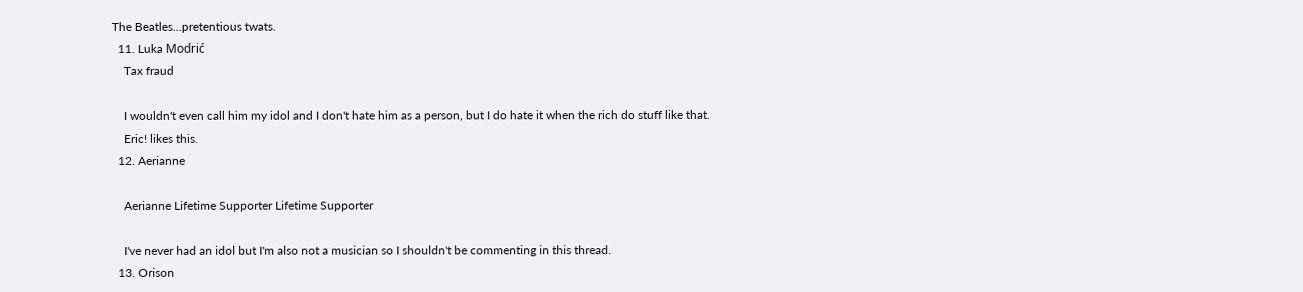The Beatles...pretentious twats.
  11. Luka Modrić
    Tax fraud

    I wouldn't even call him my idol and I don't hate him as a person, but I do hate it when the rich do stuff like that.
    Eric! likes this.
  12. Aerianne

    Aerianne Lifetime Supporter Lifetime Supporter

    I've never had an idol but I'm also not a musician so I shouldn't be commenting in this thread.
  13. Orison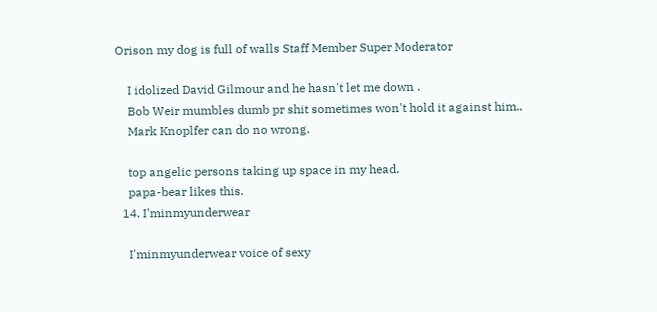Orison my dog is full of walls Staff Member Super Moderator

    I idolized David Gilmour and he hasn't let me down .
    Bob Weir mumbles dumb pr shit sometimes won't hold it against him..
    Mark Knoplfer can do no wrong.

    top angelic persons taking up space in my head.
    papa-bear likes this.
  14. I'minmyunderwear

    I'minmyunderwear voice of sexy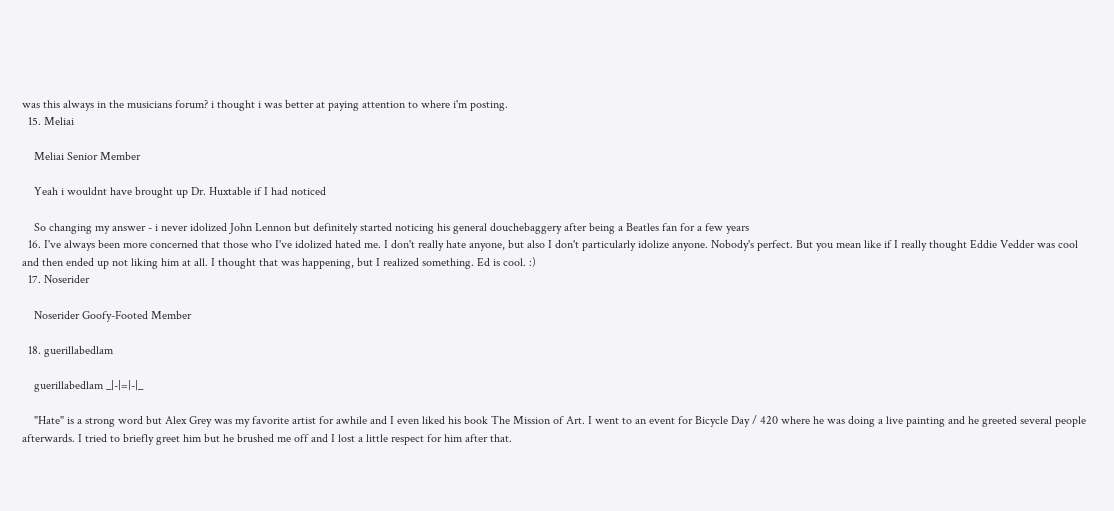was this always in the musicians forum? i thought i was better at paying attention to where i'm posting.
  15. Meliai

    Meliai Senior Member

    Yeah i wouldnt have brought up Dr. Huxtable if I had noticed

    So changing my answer - i never idolized John Lennon but definitely started noticing his general douchebaggery after being a Beatles fan for a few years
  16. I've always been more concerned that those who I've idolized hated me. I don't really hate anyone, but also I don't particularly idolize anyone. Nobody's perfect. But you mean like if I really thought Eddie Vedder was cool and then ended up not liking him at all. I thought that was happening, but I realized something. Ed is cool. :)
  17. Noserider

    Noserider Goofy-Footed Member

  18. guerillabedlam

    guerillabedlam _|-|=|-|_

    "Hate" is a strong word but Alex Grey was my favorite artist for awhile and I even liked his book The Mission of Art. I went to an event for Bicycle Day / 420 where he was doing a live painting and he greeted several people afterwards. I tried to briefly greet him but he brushed me off and I lost a little respect for him after that.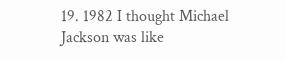19. 1982 I thought Michael Jackson was like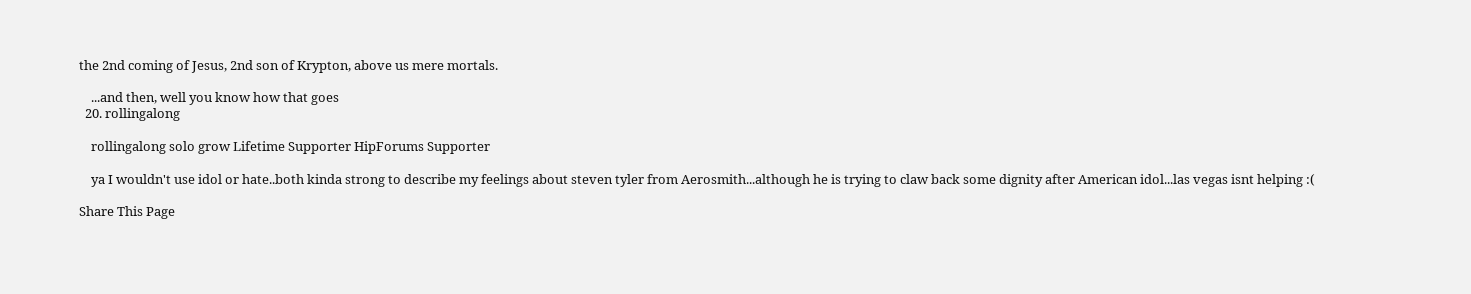the 2nd coming of Jesus, 2nd son of Krypton, above us mere mortals.

    ...and then, well you know how that goes
  20. rollingalong

    rollingalong solo grow Lifetime Supporter HipForums Supporter

    ya I wouldn't use idol or hate..both kinda strong to describe my feelings about steven tyler from Aerosmith...although he is trying to claw back some dignity after American idol...las vegas isnt helping :(

Share This Page